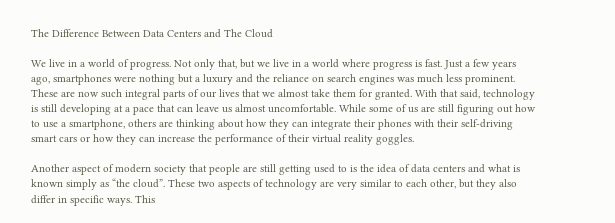The Difference Between Data Centers and The Cloud

We live in a world of progress. Not only that, but we live in a world where progress is fast. Just a few years ago, smartphones were nothing but a luxury and the reliance on search engines was much less prominent. These are now such integral parts of our lives that we almost take them for granted. With that said, technology is still developing at a pace that can leave us almost uncomfortable. While some of us are still figuring out how to use a smartphone, others are thinking about how they can integrate their phones with their self-driving smart cars or how they can increase the performance of their virtual reality goggles.

Another aspect of modern society that people are still getting used to is the idea of data centers and what is known simply as “the cloud”. These two aspects of technology are very similar to each other, but they also differ in specific ways. This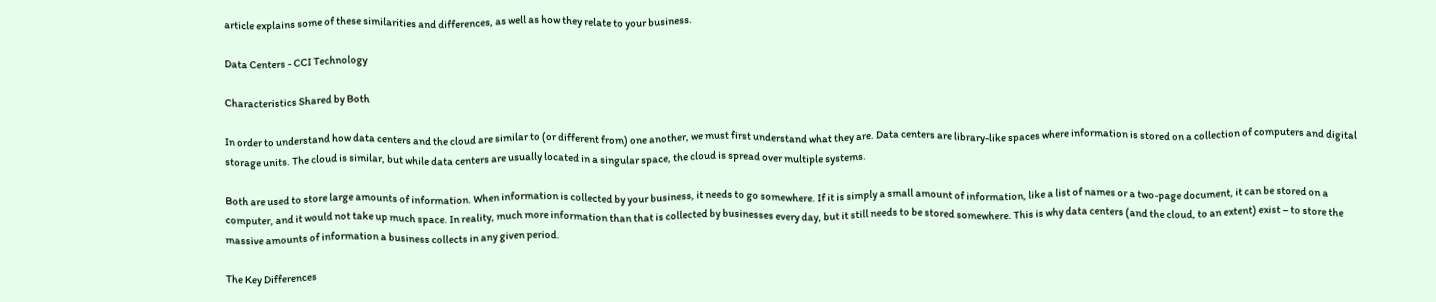article explains some of these similarities and differences, as well as how they relate to your business.

Data Centers - CCI Technology

Characteristics Shared by Both

In order to understand how data centers and the cloud are similar to (or different from) one another, we must first understand what they are. Data centers are library-like spaces where information is stored on a collection of computers and digital storage units. The cloud is similar, but while data centers are usually located in a singular space, the cloud is spread over multiple systems.

Both are used to store large amounts of information. When information is collected by your business, it needs to go somewhere. If it is simply a small amount of information, like a list of names or a two-page document, it can be stored on a computer, and it would not take up much space. In reality, much more information than that is collected by businesses every day, but it still needs to be stored somewhere. This is why data centers (and the cloud, to an extent) exist – to store the massive amounts of information a business collects in any given period.

The Key Differences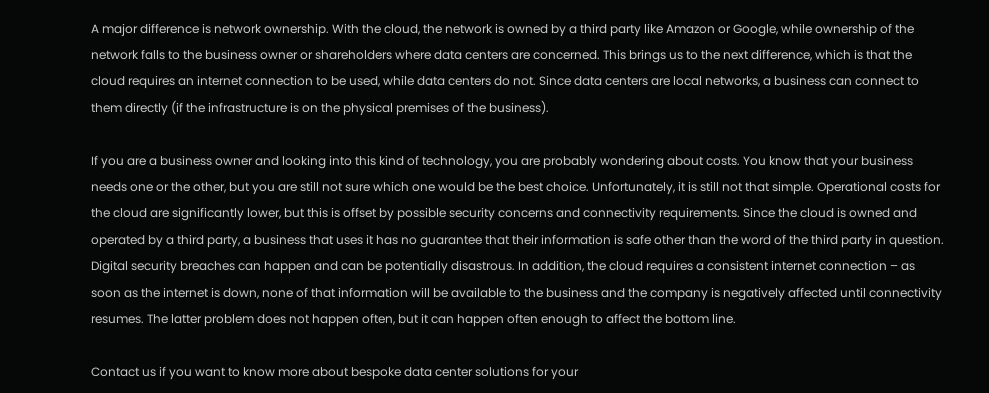A major difference is network ownership. With the cloud, the network is owned by a third party like Amazon or Google, while ownership of the network falls to the business owner or shareholders where data centers are concerned. This brings us to the next difference, which is that the cloud requires an internet connection to be used, while data centers do not. Since data centers are local networks, a business can connect to them directly (if the infrastructure is on the physical premises of the business).

If you are a business owner and looking into this kind of technology, you are probably wondering about costs. You know that your business needs one or the other, but you are still not sure which one would be the best choice. Unfortunately, it is still not that simple. Operational costs for the cloud are significantly lower, but this is offset by possible security concerns and connectivity requirements. Since the cloud is owned and operated by a third party, a business that uses it has no guarantee that their information is safe other than the word of the third party in question. Digital security breaches can happen and can be potentially disastrous. In addition, the cloud requires a consistent internet connection – as soon as the internet is down, none of that information will be available to the business and the company is negatively affected until connectivity resumes. The latter problem does not happen often, but it can happen often enough to affect the bottom line.

Contact us if you want to know more about bespoke data center solutions for your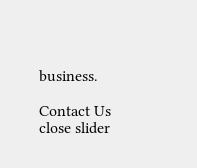business.

Contact Us
close slider